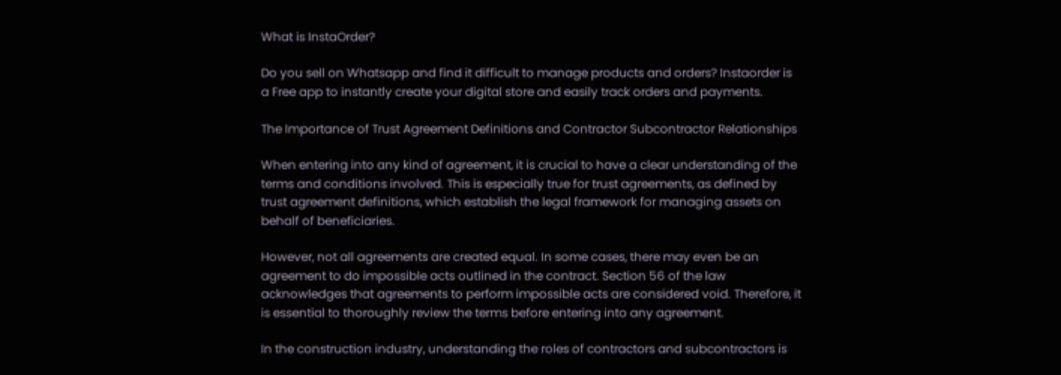What is InstaOrder?

Do you sell on Whatsapp and find it difficult to manage products and orders? Instaorder is a Free app to instantly create your digital store and easily track orders and payments.

The Importance of Trust Agreement Definitions and Contractor Subcontractor Relationships

When entering into any kind of agreement, it is crucial to have a clear understanding of the terms and conditions involved. This is especially true for trust agreements, as defined by trust agreement definitions, which establish the legal framework for managing assets on behalf of beneficiaries.

However, not all agreements are created equal. In some cases, there may even be an agreement to do impossible acts outlined in the contract. Section 56 of the law acknowledges that agreements to perform impossible acts are considered void. Therefore, it is essential to thoroughly review the terms before entering into any agreement.

In the construction industry, understanding the roles of contractors and subcontractors is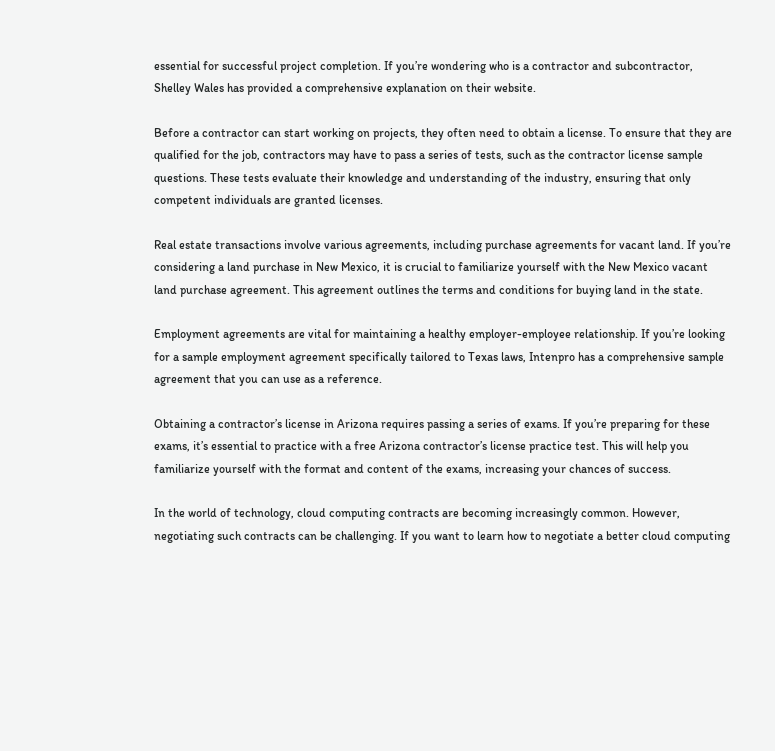essential for successful project completion. If you’re wondering who is a contractor and subcontractor, Shelley Wales has provided a comprehensive explanation on their website.

Before a contractor can start working on projects, they often need to obtain a license. To ensure that they are qualified for the job, contractors may have to pass a series of tests, such as the contractor license sample questions. These tests evaluate their knowledge and understanding of the industry, ensuring that only competent individuals are granted licenses.

Real estate transactions involve various agreements, including purchase agreements for vacant land. If you’re considering a land purchase in New Mexico, it is crucial to familiarize yourself with the New Mexico vacant land purchase agreement. This agreement outlines the terms and conditions for buying land in the state.

Employment agreements are vital for maintaining a healthy employer-employee relationship. If you’re looking for a sample employment agreement specifically tailored to Texas laws, Intenpro has a comprehensive sample agreement that you can use as a reference.

Obtaining a contractor’s license in Arizona requires passing a series of exams. If you’re preparing for these exams, it’s essential to practice with a free Arizona contractor’s license practice test. This will help you familiarize yourself with the format and content of the exams, increasing your chances of success.

In the world of technology, cloud computing contracts are becoming increasingly common. However, negotiating such contracts can be challenging. If you want to learn how to negotiate a better cloud computing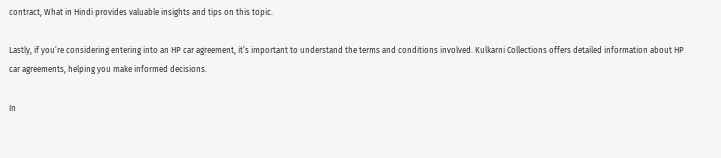contract, What in Hindi provides valuable insights and tips on this topic.

Lastly, if you’re considering entering into an HP car agreement, it’s important to understand the terms and conditions involved. Kulkarni Collections offers detailed information about HP car agreements, helping you make informed decisions.

In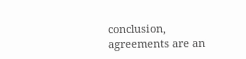conclusion, agreements are an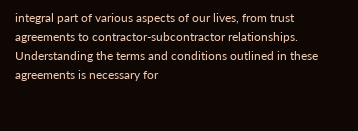integral part of various aspects of our lives, from trust agreements to contractor-subcontractor relationships. Understanding the terms and conditions outlined in these agreements is necessary for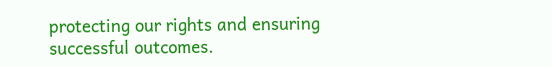protecting our rights and ensuring successful outcomes.